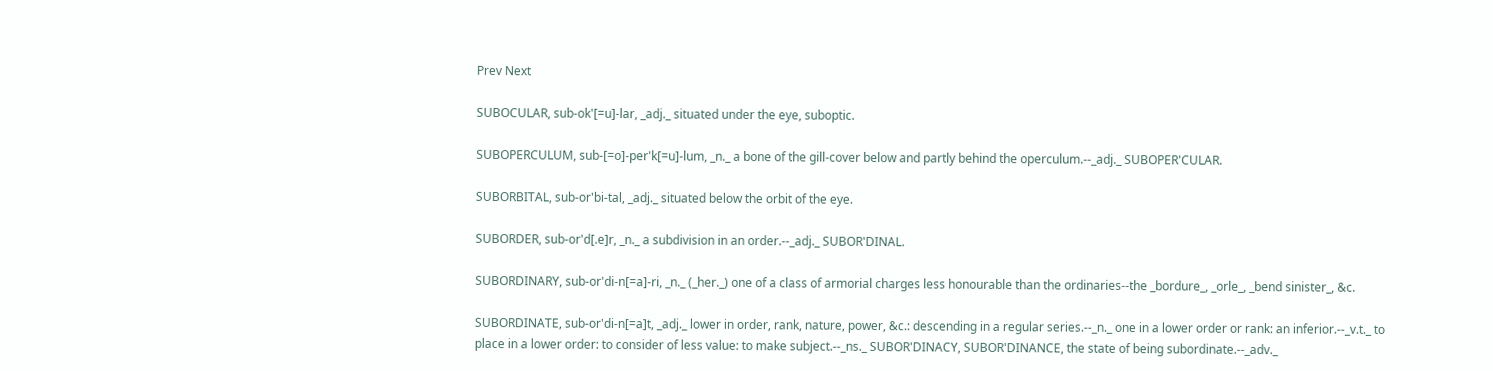Prev Next

SUBOCULAR, sub-ok'[=u]-lar, _adj._ situated under the eye, suboptic.

SUBOPERCULUM, sub-[=o]-per'k[=u]-lum, _n._ a bone of the gill-cover below and partly behind the operculum.--_adj._ SUBOPER'CULAR.

SUBORBITAL, sub-or'bi-tal, _adj._ situated below the orbit of the eye.

SUBORDER, sub-or'd[.e]r, _n._ a subdivision in an order.--_adj._ SUBOR'DINAL.

SUBORDINARY, sub-or'di-n[=a]-ri, _n._ (_her._) one of a class of armorial charges less honourable than the ordinaries--the _bordure_, _orle_, _bend sinister_, &c.

SUBORDINATE, sub-or'di-n[=a]t, _adj._ lower in order, rank, nature, power, &c.: descending in a regular series.--_n._ one in a lower order or rank: an inferior.--_v.t._ to place in a lower order: to consider of less value: to make subject.--_ns._ SUBOR'DINACY, SUBOR'DINANCE, the state of being subordinate.--_adv._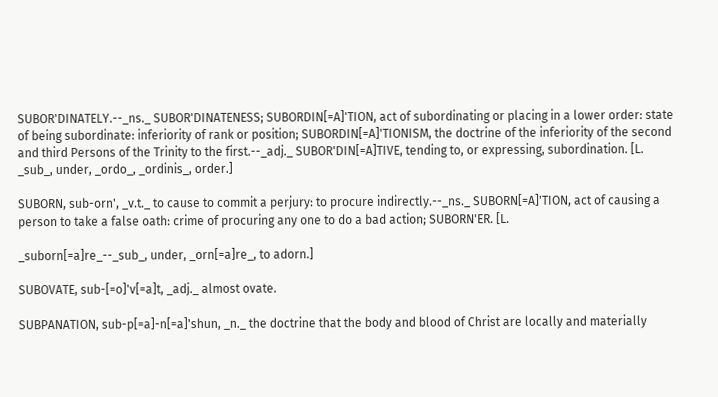SUBOR'DINATELY.--_ns._ SUBOR'DINATENESS; SUBORDIN[=A]'TION, act of subordinating or placing in a lower order: state of being subordinate: inferiority of rank or position; SUBORDIN[=A]'TIONISM, the doctrine of the inferiority of the second and third Persons of the Trinity to the first.--_adj._ SUBOR'DIN[=A]TIVE, tending to, or expressing, subordination. [L. _sub_, under, _ordo_, _ordinis_, order.]

SUBORN, sub-orn', _v.t._ to cause to commit a perjury: to procure indirectly.--_ns._ SUBORN[=A]'TION, act of causing a person to take a false oath: crime of procuring any one to do a bad action; SUBORN'ER. [L.

_suborn[=a]re_--_sub_, under, _orn[=a]re_, to adorn.]

SUBOVATE, sub-[=o]'v[=a]t, _adj._ almost ovate.

SUBPANATION, sub-p[=a]-n[=a]'shun, _n._ the doctrine that the body and blood of Christ are locally and materially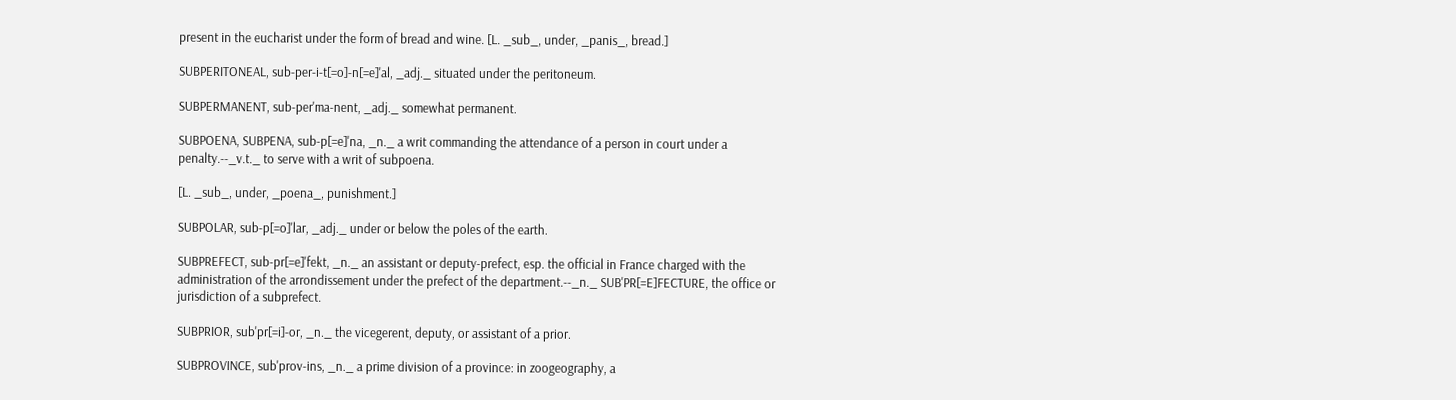present in the eucharist under the form of bread and wine. [L. _sub_, under, _panis_, bread.]

SUBPERITONEAL, sub-per-i-t[=o]-n[=e]'al, _adj._ situated under the peritoneum.

SUBPERMANENT, sub-per'ma-nent, _adj._ somewhat permanent.

SUBPOENA, SUBPENA, sub-p[=e]'na, _n._ a writ commanding the attendance of a person in court under a penalty.--_v.t._ to serve with a writ of subpoena.

[L. _sub_, under, _poena_, punishment.]

SUBPOLAR, sub-p[=o]'lar, _adj._ under or below the poles of the earth.

SUBPREFECT, sub-pr[=e]'fekt, _n._ an assistant or deputy-prefect, esp. the official in France charged with the administration of the arrondissement under the prefect of the department.--_n._ SUB'PR[=E]FECTURE, the office or jurisdiction of a subprefect.

SUBPRIOR, sub'pr[=i]-or, _n._ the vicegerent, deputy, or assistant of a prior.

SUBPROVINCE, sub'prov-ins, _n._ a prime division of a province: in zoogeography, a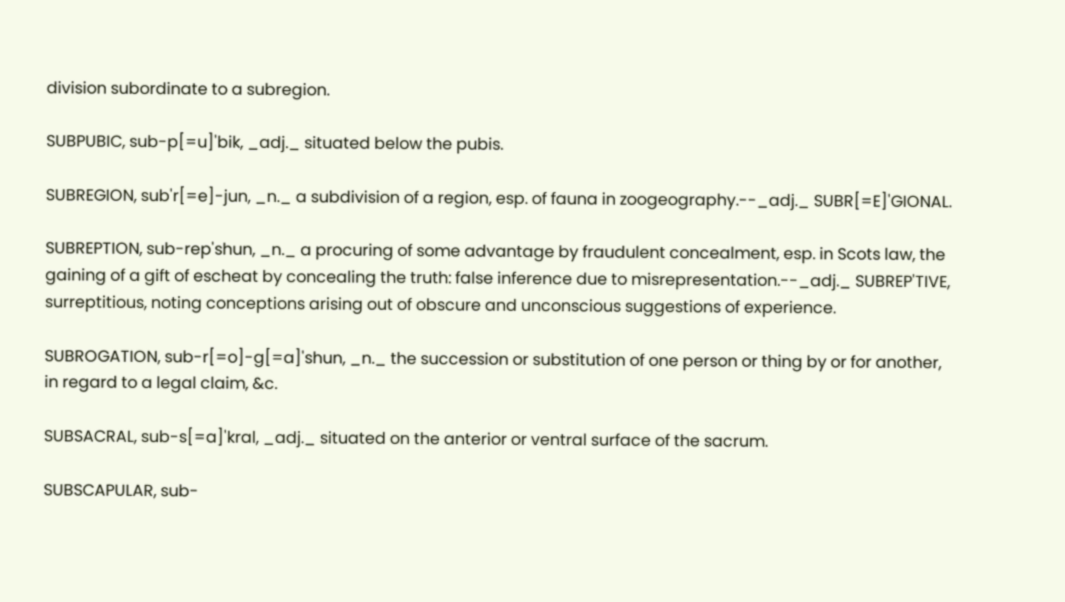division subordinate to a subregion.

SUBPUBIC, sub-p[=u]'bik, _adj._ situated below the pubis.

SUBREGION, sub'r[=e]-jun, _n._ a subdivision of a region, esp. of fauna in zoogeography.--_adj._ SUBR[=E]'GIONAL.

SUBREPTION, sub-rep'shun, _n._ a procuring of some advantage by fraudulent concealment, esp. in Scots law, the gaining of a gift of escheat by concealing the truth: false inference due to misrepresentation.--_adj._ SUBREP'TIVE, surreptitious, noting conceptions arising out of obscure and unconscious suggestions of experience.

SUBROGATION, sub-r[=o]-g[=a]'shun, _n._ the succession or substitution of one person or thing by or for another, in regard to a legal claim, &c.

SUBSACRAL, sub-s[=a]'kral, _adj._ situated on the anterior or ventral surface of the sacrum.

SUBSCAPULAR, sub-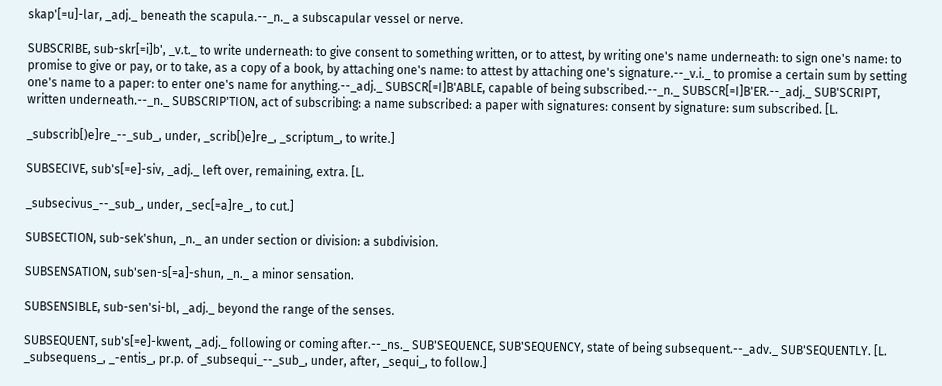skap'[=u]-lar, _adj._ beneath the scapula.--_n._ a subscapular vessel or nerve.

SUBSCRIBE, sub-skr[=i]b', _v.t._ to write underneath: to give consent to something written, or to attest, by writing one's name underneath: to sign one's name: to promise to give or pay, or to take, as a copy of a book, by attaching one's name: to attest by attaching one's signature.--_v.i._ to promise a certain sum by setting one's name to a paper: to enter one's name for anything.--_adj._ SUBSCR[=I]B'ABLE, capable of being subscribed.--_n._ SUBSCR[=I]B'ER.--_adj._ SUB'SCRIPT, written underneath.--_n._ SUBSCRIP'TION, act of subscribing: a name subscribed: a paper with signatures: consent by signature: sum subscribed. [L.

_subscrib[)e]re_--_sub_, under, _scrib[)e]re_, _scriptum_, to write.]

SUBSECIVE, sub's[=e]-siv, _adj._ left over, remaining, extra. [L.

_subsecivus_--_sub_, under, _sec[=a]re_, to cut.]

SUBSECTION, sub-sek'shun, _n._ an under section or division: a subdivision.

SUBSENSATION, sub'sen-s[=a]-shun, _n._ a minor sensation.

SUBSENSIBLE, sub-sen'si-bl, _adj._ beyond the range of the senses.

SUBSEQUENT, sub's[=e]-kwent, _adj._ following or coming after.--_ns._ SUB'SEQUENCE, SUB'SEQUENCY, state of being subsequent.--_adv._ SUB'SEQUENTLY. [L. _subsequens_, _-entis_, pr.p. of _subsequi_--_sub_, under, after, _sequi_, to follow.]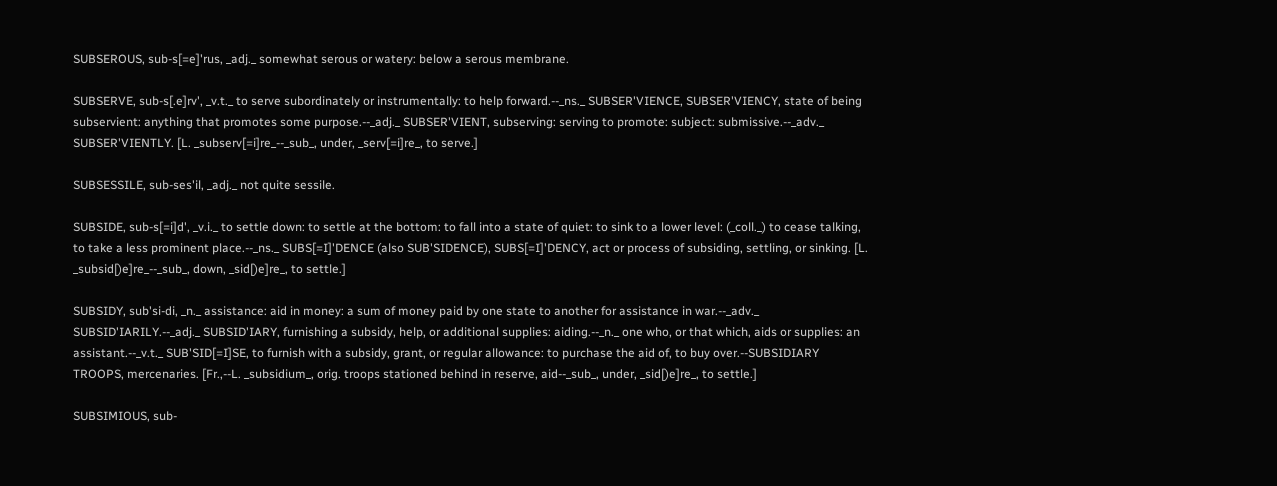SUBSEROUS, sub-s[=e]'rus, _adj._ somewhat serous or watery: below a serous membrane.

SUBSERVE, sub-s[.e]rv', _v.t._ to serve subordinately or instrumentally: to help forward.--_ns._ SUBSER'VIENCE, SUBSER'VIENCY, state of being subservient: anything that promotes some purpose.--_adj._ SUBSER'VIENT, subserving: serving to promote: subject: submissive.--_adv._ SUBSER'VIENTLY. [L. _subserv[=i]re_--_sub_, under, _serv[=i]re_, to serve.]

SUBSESSILE, sub-ses'il, _adj._ not quite sessile.

SUBSIDE, sub-s[=i]d', _v.i._ to settle down: to settle at the bottom: to fall into a state of quiet: to sink to a lower level: (_coll._) to cease talking, to take a less prominent place.--_ns._ SUBS[=I]'DENCE (also SUB'SIDENCE), SUBS[=I]'DENCY, act or process of subsiding, settling, or sinking. [L. _subsid[)e]re_--_sub_, down, _sid[)e]re_, to settle.]

SUBSIDY, sub'si-di, _n._ assistance: aid in money: a sum of money paid by one state to another for assistance in war.--_adv._ SUBSID'IARILY.--_adj._ SUBSID'IARY, furnishing a subsidy, help, or additional supplies: aiding.--_n._ one who, or that which, aids or supplies: an assistant.--_v.t._ SUB'SID[=I]SE, to furnish with a subsidy, grant, or regular allowance: to purchase the aid of, to buy over.--SUBSIDIARY TROOPS, mercenaries. [Fr.,--L. _subsidium_, orig. troops stationed behind in reserve, aid--_sub_, under, _sid[)e]re_, to settle.]

SUBSIMIOUS, sub-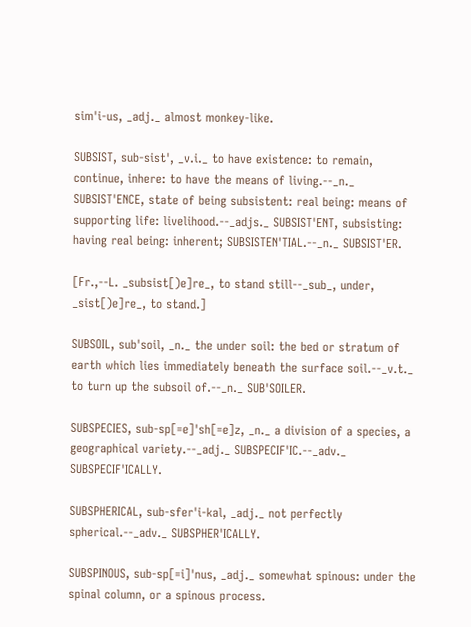sim'i-us, _adj._ almost monkey-like.

SUBSIST, sub-sist', _v.i._ to have existence: to remain, continue, inhere: to have the means of living.--_n._ SUBSIST'ENCE, state of being subsistent: real being: means of supporting life: livelihood.--_adjs._ SUBSIST'ENT, subsisting: having real being: inherent; SUBSISTEN'TIAL.--_n._ SUBSIST'ER.

[Fr.,--L. _subsist[)e]re_, to stand still--_sub_, under, _sist[)e]re_, to stand.]

SUBSOIL, sub'soil, _n._ the under soil: the bed or stratum of earth which lies immediately beneath the surface soil.--_v.t._ to turn up the subsoil of.--_n._ SUB'SOILER.

SUBSPECIES, sub-sp[=e]'sh[=e]z, _n._ a division of a species, a geographical variety.--_adj._ SUBSPECIF'IC.--_adv._ SUBSPECIF'ICALLY.

SUBSPHERICAL, sub-sfer'i-kal, _adj._ not perfectly spherical.--_adv._ SUBSPHER'ICALLY.

SUBSPINOUS, sub-sp[=i]'nus, _adj._ somewhat spinous: under the spinal column, or a spinous process.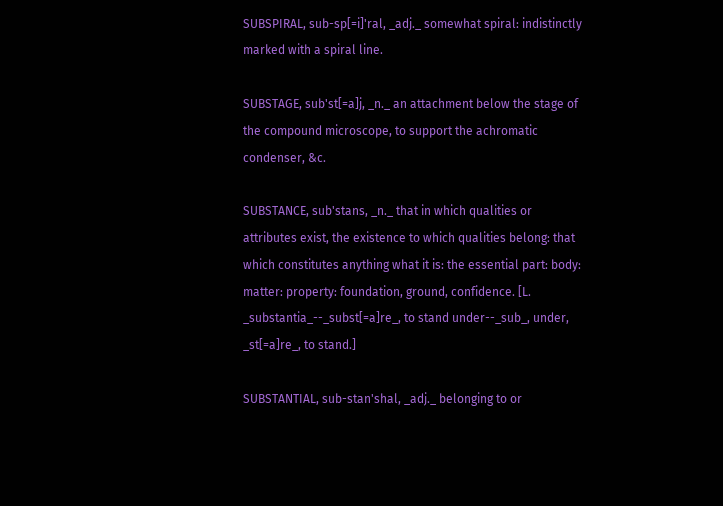SUBSPIRAL, sub-sp[=i]'ral, _adj._ somewhat spiral: indistinctly marked with a spiral line.

SUBSTAGE, sub'st[=a]j, _n._ an attachment below the stage of the compound microscope, to support the achromatic condenser, &c.

SUBSTANCE, sub'stans, _n._ that in which qualities or attributes exist, the existence to which qualities belong: that which constitutes anything what it is: the essential part: body: matter: property: foundation, ground, confidence. [L. _substantia_--_subst[=a]re_, to stand under--_sub_, under, _st[=a]re_, to stand.]

SUBSTANTIAL, sub-stan'shal, _adj._ belonging to or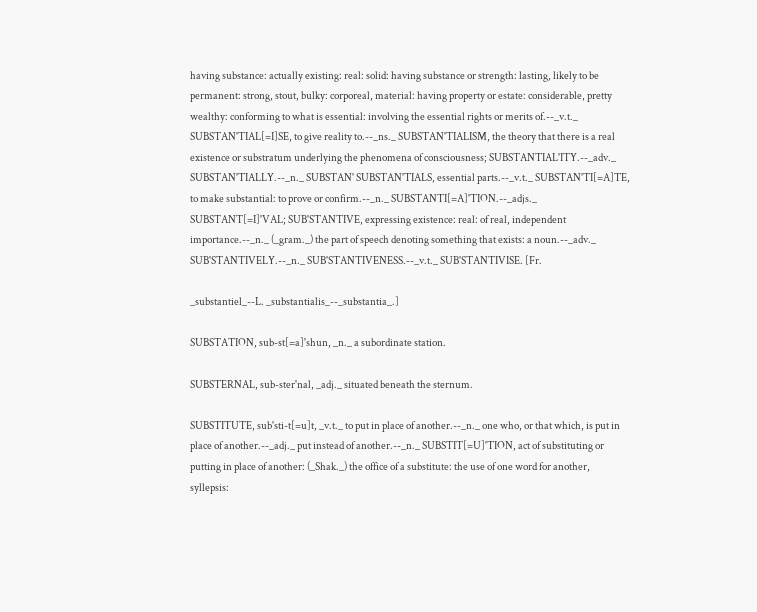having substance: actually existing: real: solid: having substance or strength: lasting, likely to be permanent: strong, stout, bulky: corporeal, material: having property or estate: considerable, pretty wealthy: conforming to what is essential: involving the essential rights or merits of.--_v.t._ SUBSTAN'TIAL[=I]SE, to give reality to.--_ns._ SUBSTAN'TIALISM, the theory that there is a real existence or substratum underlying the phenomena of consciousness; SUBSTANTIAL'ITY.--_adv._ SUBSTAN'TIALLY.--_n._ SUBSTAN' SUBSTAN'TIALS, essential parts.--_v.t._ SUBSTAN'TI[=A]TE, to make substantial: to prove or confirm.--_n._ SUBSTANTI[=A]'TION.--_adjs._ SUBSTANT[=I]'VAL; SUB'STANTIVE, expressing existence: real: of real, independent importance.--_n._ (_gram._) the part of speech denoting something that exists: a noun.--_adv._ SUB'STANTIVELY.--_n._ SUB'STANTIVENESS.--_v.t._ SUB'STANTIVISE. [Fr.

_substantiel_--L. _substantialis_--_substantia_.]

SUBSTATION, sub-st[=a]'shun, _n._ a subordinate station.

SUBSTERNAL, sub-ster'nal, _adj._ situated beneath the sternum.

SUBSTITUTE, sub'sti-t[=u]t, _v.t._ to put in place of another.--_n._ one who, or that which, is put in place of another.--_adj._ put instead of another.--_n._ SUBSTIT[=U]'TION, act of substituting or putting in place of another: (_Shak._) the office of a substitute: the use of one word for another, syllepsis: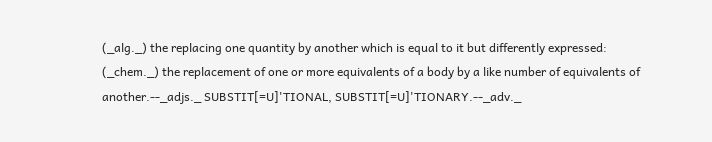(_alg._) the replacing one quantity by another which is equal to it but differently expressed: (_chem._) the replacement of one or more equivalents of a body by a like number of equivalents of another.--_adjs._ SUBSTIT[=U]'TIONAL, SUBSTIT[=U]'TIONARY.--_adv._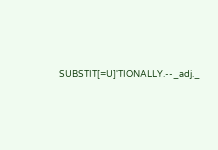SUBSTIT[=U]'TIONALLY.--_adj._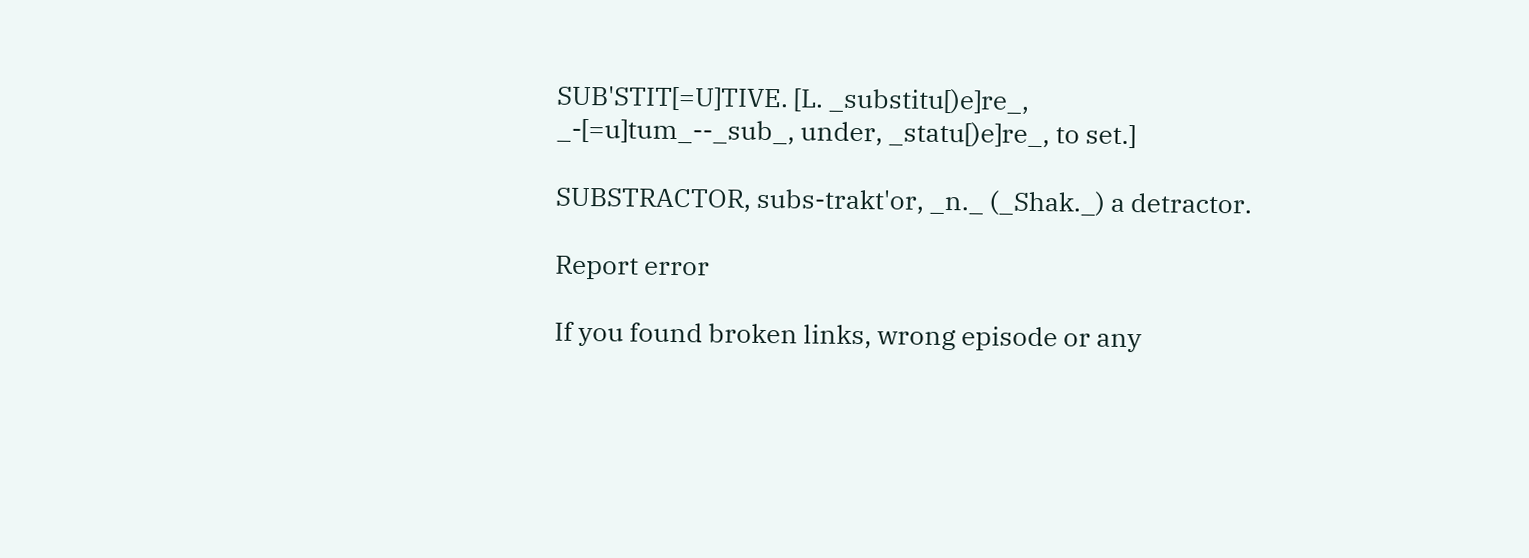SUB'STIT[=U]TIVE. [L. _substitu[)e]re_, _-[=u]tum_--_sub_, under, _statu[)e]re_, to set.]

SUBSTRACTOR, subs-trakt'or, _n._ (_Shak._) a detractor.

Report error

If you found broken links, wrong episode or any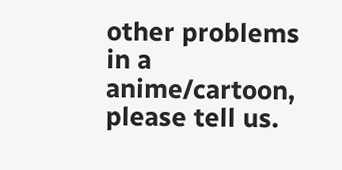other problems in a anime/cartoon, please tell us.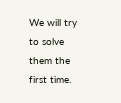We will try to solve them the first time.